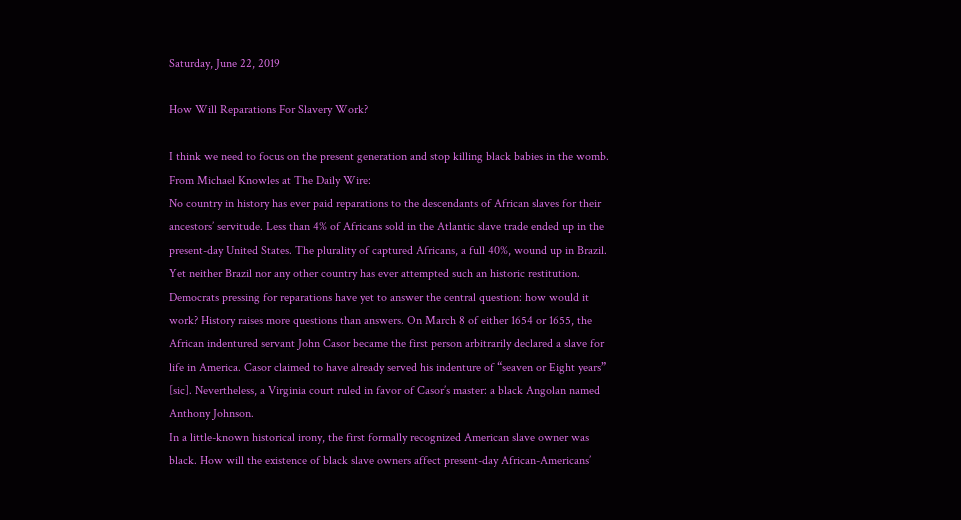Saturday, June 22, 2019

How Will Reparations For Slavery Work?

I think we need to focus on the present generation and stop killing black babies in the womb. From Michael Knowles at The Daily Wire:
No country in history has ever paid reparations to the descendants of African slaves for their ancestors’ servitude. Less than 4% of Africans sold in the Atlantic slave trade ended up in the present-day United States. The plurality of captured Africans, a full 40%, wound up in Brazil. Yet neither Brazil nor any other country has ever attempted such an historic restitution.
Democrats pressing for reparations have yet to answer the central question: how would it work? History raises more questions than answers. On March 8 of either 1654 or 1655, the African indentured servant John Casor became the first person arbitrarily declared a slave for life in America. Casor claimed to have already served his indenture of “seaven or Eight years” [sic]. Nevertheless, a Virginia court ruled in favor of Casor’s master: a black Angolan named Anthony Johnson.
In a little-known historical irony, the first formally recognized American slave owner was black. How will the existence of black slave owners affect present-day African-Americans’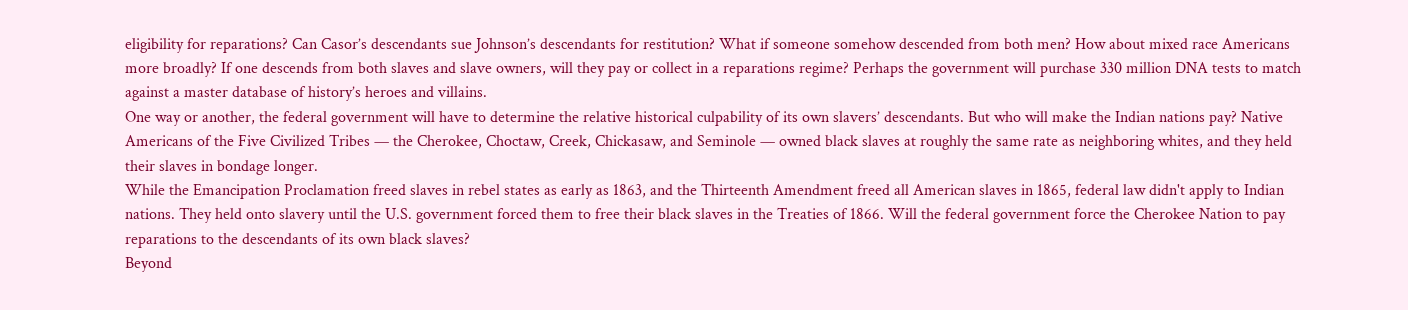eligibility for reparations? Can Casor’s descendants sue Johnson’s descendants for restitution? What if someone somehow descended from both men? How about mixed race Americans more broadly? If one descends from both slaves and slave owners, will they pay or collect in a reparations regime? Perhaps the government will purchase 330 million DNA tests to match against a master database of history’s heroes and villains.
One way or another, the federal government will have to determine the relative historical culpability of its own slavers’ descendants. But who will make the Indian nations pay? Native Americans of the Five Civilized Tribes — the Cherokee, Choctaw, Creek, Chickasaw, and Seminole — owned black slaves at roughly the same rate as neighboring whites, and they held their slaves in bondage longer.
While the Emancipation Proclamation freed slaves in rebel states as early as 1863, and the Thirteenth Amendment freed all American slaves in 1865, federal law didn't apply to Indian nations. They held onto slavery until the U.S. government forced them to free their black slaves in the Treaties of 1866. Will the federal government force the Cherokee Nation to pay reparations to the descendants of its own black slaves?
Beyond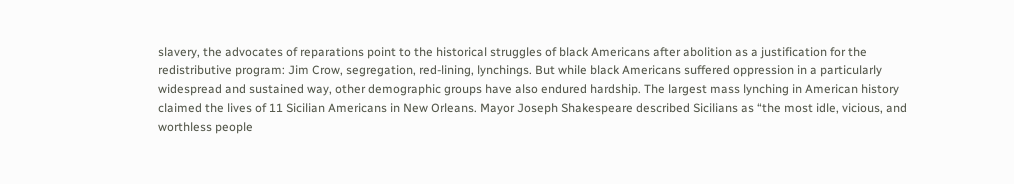slavery, the advocates of reparations point to the historical struggles of black Americans after abolition as a justification for the redistributive program: Jim Crow, segregation, red-lining, lynchings. But while black Americans suffered oppression in a particularly widespread and sustained way, other demographic groups have also endured hardship. The largest mass lynching in American history claimed the lives of 11 Sicilian Americans in New Orleans. Mayor Joseph Shakespeare described Sicilians as “the most idle, vicious, and worthless people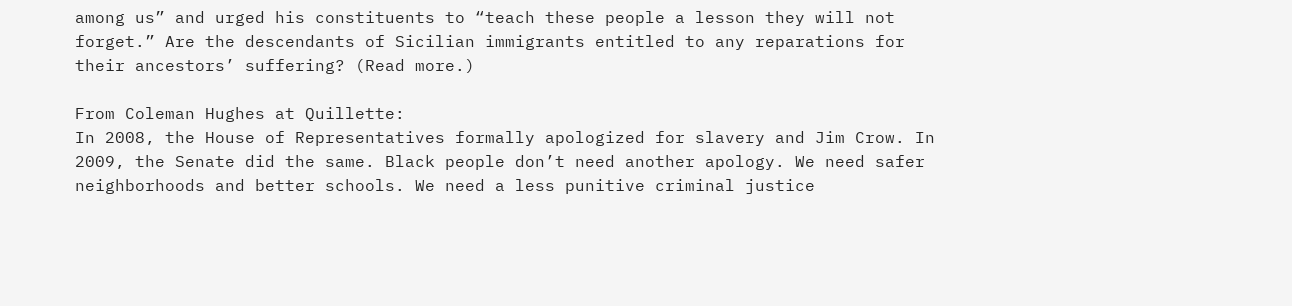among us” and urged his constituents to “teach these people a lesson they will not forget.” Are the descendants of Sicilian immigrants entitled to any reparations for their ancestors’ suffering? (Read more.)

From Coleman Hughes at Quillette:
In 2008, the House of Representatives formally apologized for slavery and Jim Crow. In 2009, the Senate did the same. Black people don’t need another apology. We need safer neighborhoods and better schools. We need a less punitive criminal justice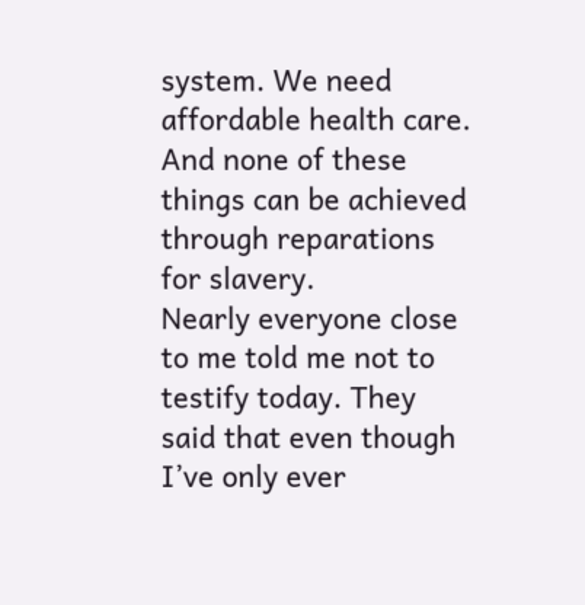system. We need affordable health care. And none of these things can be achieved through reparations for slavery.
Nearly everyone close to me told me not to testify today. They said that even though I’ve only ever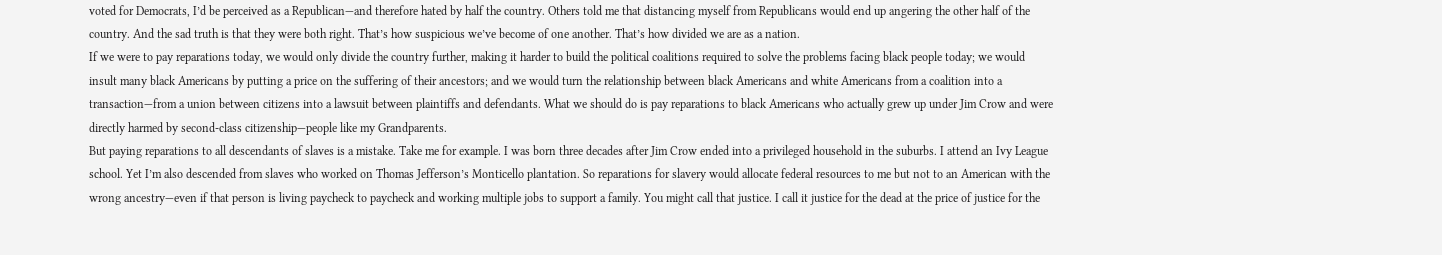voted for Democrats, I’d be perceived as a Republican—and therefore hated by half the country. Others told me that distancing myself from Republicans would end up angering the other half of the country. And the sad truth is that they were both right. That’s how suspicious we’ve become of one another. That’s how divided we are as a nation.
If we were to pay reparations today, we would only divide the country further, making it harder to build the political coalitions required to solve the problems facing black people today; we would insult many black Americans by putting a price on the suffering of their ancestors; and we would turn the relationship between black Americans and white Americans from a coalition into a transaction—from a union between citizens into a lawsuit between plaintiffs and defendants. What we should do is pay reparations to black Americans who actually grew up under Jim Crow and were directly harmed by second-class citizenship—people like my Grandparents.
But paying reparations to all descendants of slaves is a mistake. Take me for example. I was born three decades after Jim Crow ended into a privileged household in the suburbs. I attend an Ivy League school. Yet I’m also descended from slaves who worked on Thomas Jefferson’s Monticello plantation. So reparations for slavery would allocate federal resources to me but not to an American with the wrong ancestry—even if that person is living paycheck to paycheck and working multiple jobs to support a family. You might call that justice. I call it justice for the dead at the price of justice for the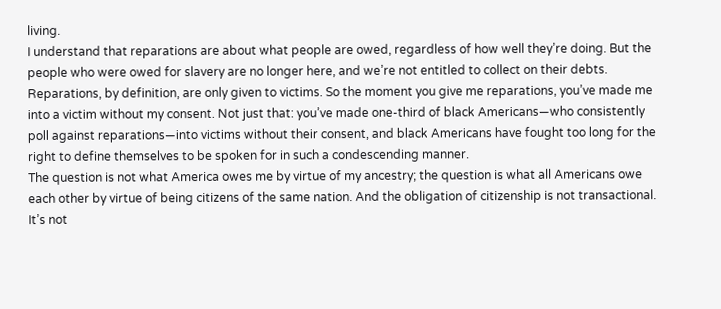living.
I understand that reparations are about what people are owed, regardless of how well they’re doing. But the people who were owed for slavery are no longer here, and we’re not entitled to collect on their debts. Reparations, by definition, are only given to victims. So the moment you give me reparations, you’ve made me into a victim without my consent. Not just that: you’ve made one-third of black Americans—who consistently poll against reparations—into victims without their consent, and black Americans have fought too long for the right to define themselves to be spoken for in such a condescending manner.
The question is not what America owes me by virtue of my ancestry; the question is what all Americans owe each other by virtue of being citizens of the same nation. And the obligation of citizenship is not transactional. It’s not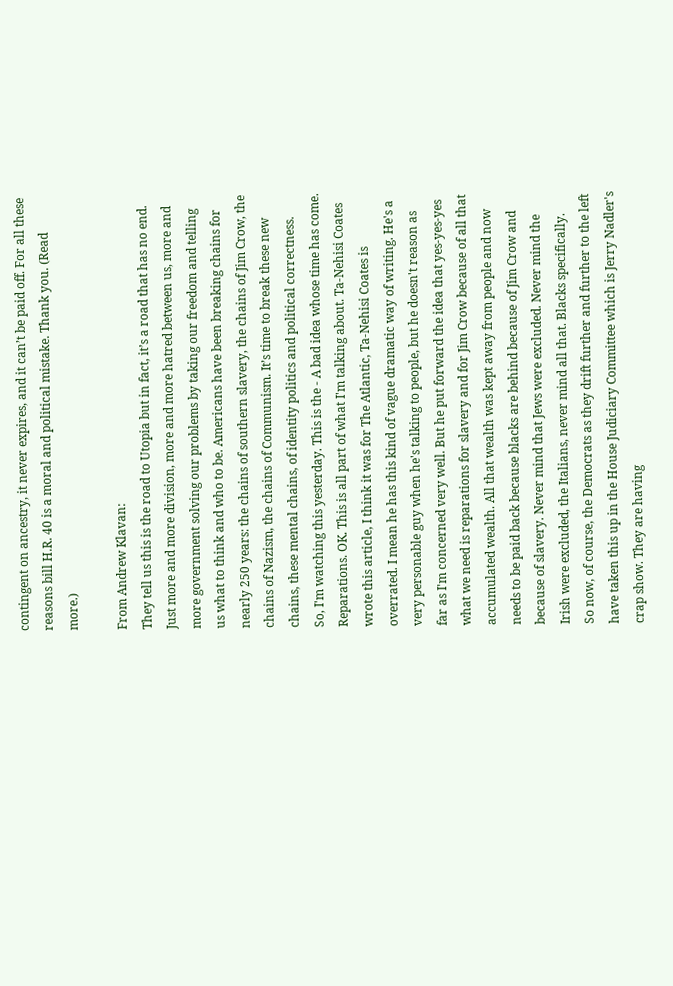contingent on ancestry, it never expires, and it can’t be paid off. For all these reasons bill H.R. 40 is a moral and political mistake. Thank you. (Read more.)

From Andrew Klavan:
They tell us this is the road to Utopia but in fact, it’s a road that has no end. Just more and more division, more and more hatred between us, more and more government solving our problems by taking our freedom and telling us what to think and who to be. Americans have been breaking chains for nearly 250 years: the chains of southern slavery, the chains of Jim Crow, the chains of Nazism, the chains of Communism. It’s time to break these new chains, these mental chains, of identity politics and political correctness.
So, I'm watching this yesterday. This is the - A bad idea whose time has come. Reparations. OK. This is all part of what I'm talking about. Ta-Nehisi Coates wrote this article, I think it was for The Atlantic, Ta-Nehisi Coates is overrated. I mean he has this kind of vague dramatic way of writing. He's a very personable guy when he's talking to people, but he doesn't reason as far as I'm concerned very well. But he put forward the idea that yes-yes-yes what we need is reparations for slavery and for Jim Crow because of all that accumulated wealth. All that wealth was kept away from people and now needs to be paid back because blacks are behind because of Jim Crow and because of slavery. Never mind that Jews were excluded. Never mind the Irish were excluded, the Italians, never mind all that. Blacks specifically.
So now, of course, the Democrats as they drift further and further to the left have taken this up in the House Judiciary Committee which is Jerry Nadler's crap show. They are having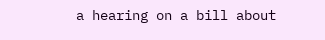a hearing on a bill about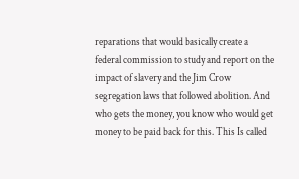reparations that would basically create a federal commission to study and report on the impact of slavery and the Jim Crow segregation laws that followed abolition. And who gets the money, you know who would get money to be paid back for this. This Is called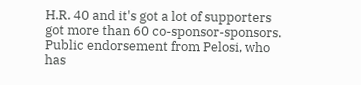H.R. 40 and it's got a lot of supporters got more than 60 co-sponsor-sponsors. Public endorsement from Pelosi, who has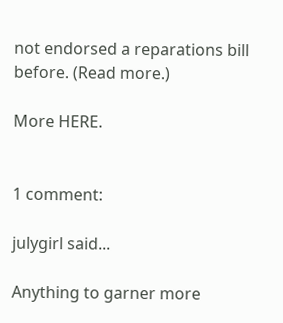not endorsed a reparations bill before. (Read more.)

More HERE.


1 comment:

julygirl said...

Anything to garner more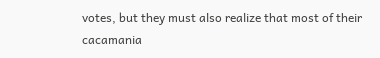votes, but they must also realize that most of their cacamania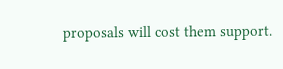proposals will cost them support.